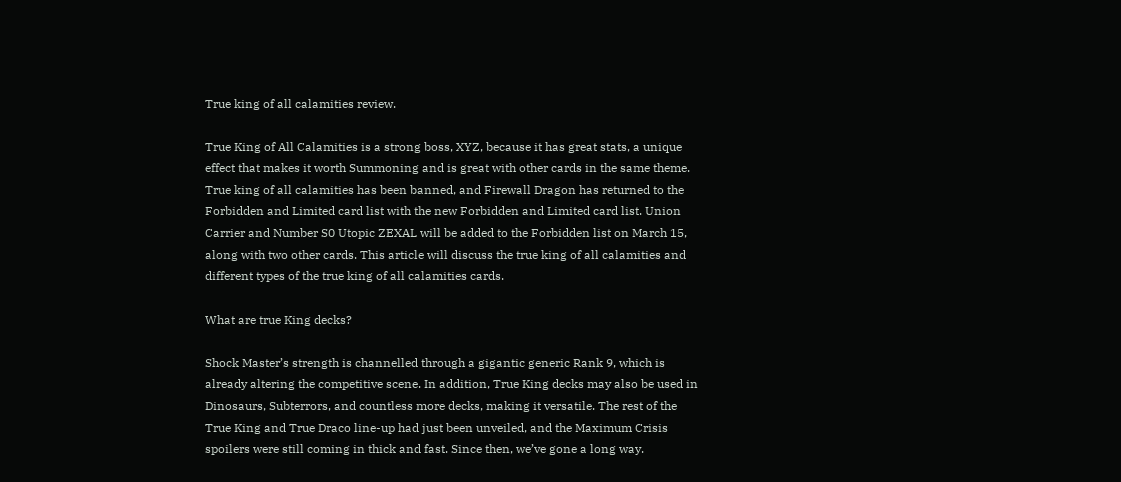True king of all calamities review.

True King of All Calamities is a strong boss, XYZ, because it has great stats, a unique effect that makes it worth Summoning and is great with other cards in the same theme. True king of all calamities has been banned, and Firewall Dragon has returned to the Forbidden and Limited card list with the new Forbidden and Limited card list. Union Carrier and Number S0 Utopic ZEXAL will be added to the Forbidden list on March 15, along with two other cards. This article will discuss the true king of all calamities and different types of the true king of all calamities cards.

What are true King decks?

Shock Master’s strength is channelled through a gigantic generic Rank 9, which is already altering the competitive scene. In addition, True King decks may also be used in Dinosaurs, Subterrors, and countless more decks, making it versatile. The rest of the True King and True Draco line-up had just been unveiled, and the Maximum Crisis spoilers were still coming in thick and fast. Since then, we’ve gone a long way.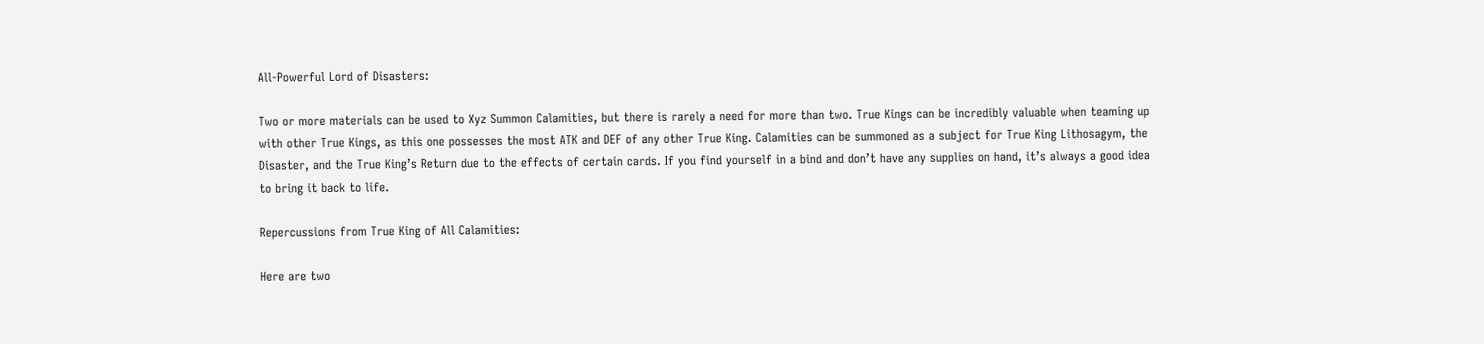All-Powerful Lord of Disasters:

Two or more materials can be used to Xyz Summon Calamities, but there is rarely a need for more than two. True Kings can be incredibly valuable when teaming up with other True Kings, as this one possesses the most ATK and DEF of any other True King. Calamities can be summoned as a subject for True King Lithosagym, the Disaster, and the True King’s Return due to the effects of certain cards. If you find yourself in a bind and don’t have any supplies on hand, it’s always a good idea to bring it back to life.

Repercussions from True King of All Calamities:

Here are two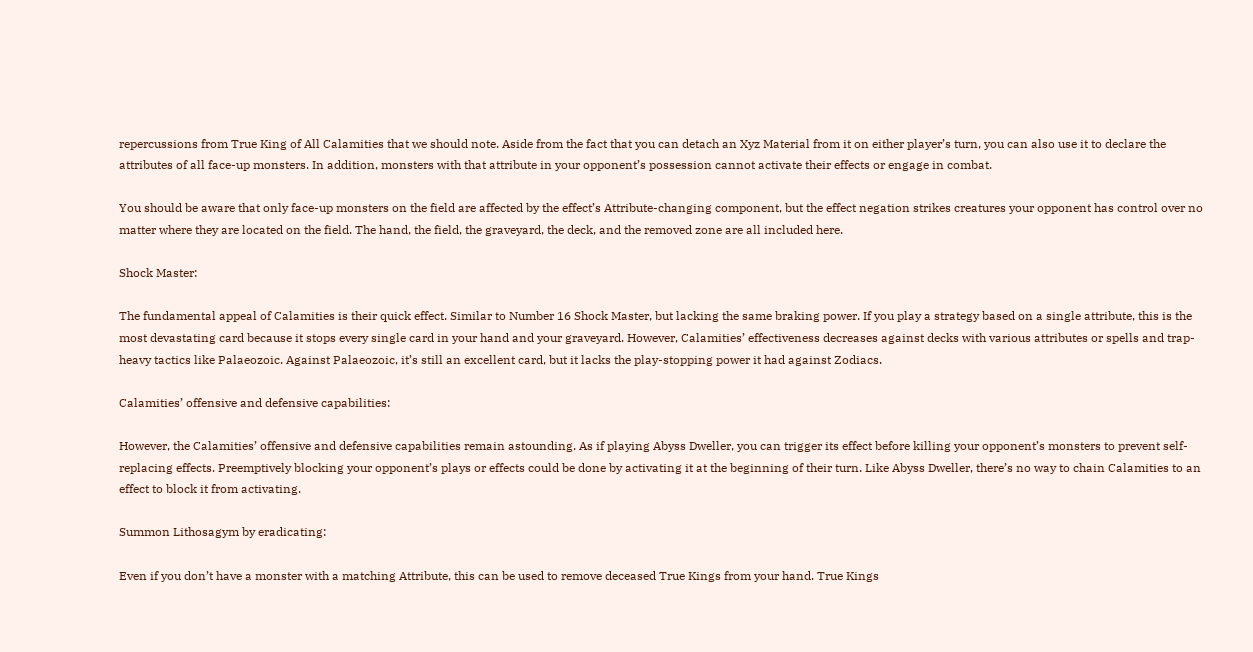repercussions from True King of All Calamities that we should note. Aside from the fact that you can detach an Xyz Material from it on either player’s turn, you can also use it to declare the attributes of all face-up monsters. In addition, monsters with that attribute in your opponent’s possession cannot activate their effects or engage in combat.

You should be aware that only face-up monsters on the field are affected by the effect’s Attribute-changing component, but the effect negation strikes creatures your opponent has control over no matter where they are located on the field. The hand, the field, the graveyard, the deck, and the removed zone are all included here.

Shock Master:

The fundamental appeal of Calamities is their quick effect. Similar to Number 16 Shock Master, but lacking the same braking power. If you play a strategy based on a single attribute, this is the most devastating card because it stops every single card in your hand and your graveyard. However, Calamities’ effectiveness decreases against decks with various attributes or spells and trap-heavy tactics like Palaeozoic. Against Palaeozoic, it’s still an excellent card, but it lacks the play-stopping power it had against Zodiacs.

Calamities’ offensive and defensive capabilities:

However, the Calamities’ offensive and defensive capabilities remain astounding. As if playing Abyss Dweller, you can trigger its effect before killing your opponent’s monsters to prevent self-replacing effects. Preemptively blocking your opponent’s plays or effects could be done by activating it at the beginning of their turn. Like Abyss Dweller, there’s no way to chain Calamities to an effect to block it from activating.

Summon Lithosagym by eradicating:

Even if you don’t have a monster with a matching Attribute, this can be used to remove deceased True Kings from your hand. True Kings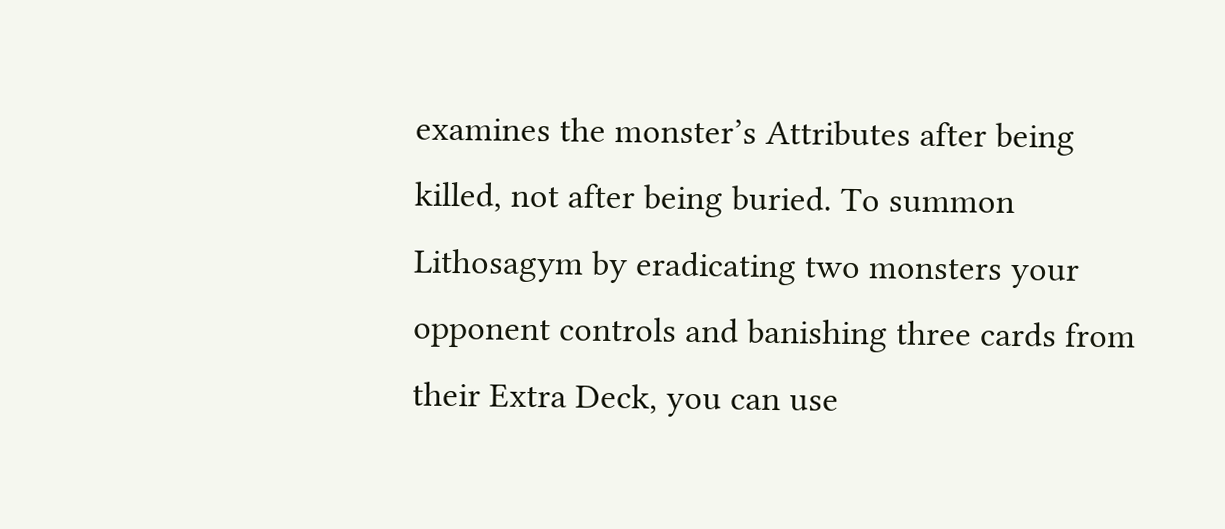examines the monster’s Attributes after being killed, not after being buried. To summon Lithosagym by eradicating two monsters your opponent controls and banishing three cards from their Extra Deck, you can use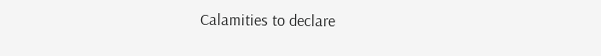Calamities to declare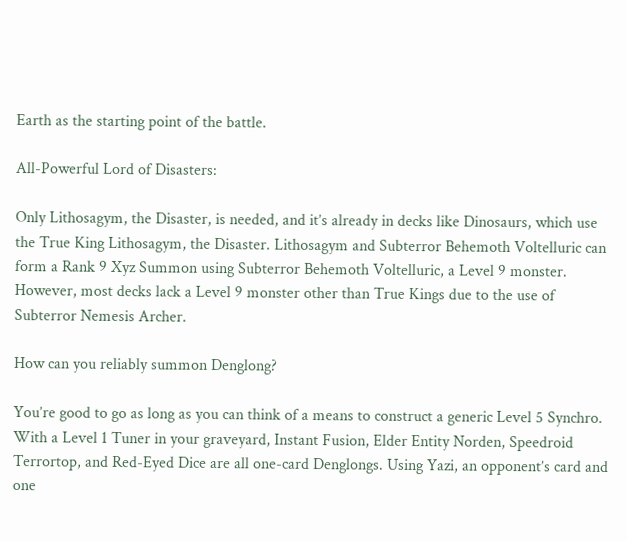Earth as the starting point of the battle.

All-Powerful Lord of Disasters:

Only Lithosagym, the Disaster, is needed, and it’s already in decks like Dinosaurs, which use the True King Lithosagym, the Disaster. Lithosagym and Subterror Behemoth Voltelluric can form a Rank 9 Xyz Summon using Subterror Behemoth Voltelluric, a Level 9 monster. However, most decks lack a Level 9 monster other than True Kings due to the use of Subterror Nemesis Archer.

How can you reliably summon Denglong?

You’re good to go as long as you can think of a means to construct a generic Level 5 Synchro. With a Level 1 Tuner in your graveyard, Instant Fusion, Elder Entity Norden, Speedroid Terrortop, and Red-Eyed Dice are all one-card Denglongs. Using Yazi, an opponent’s card and one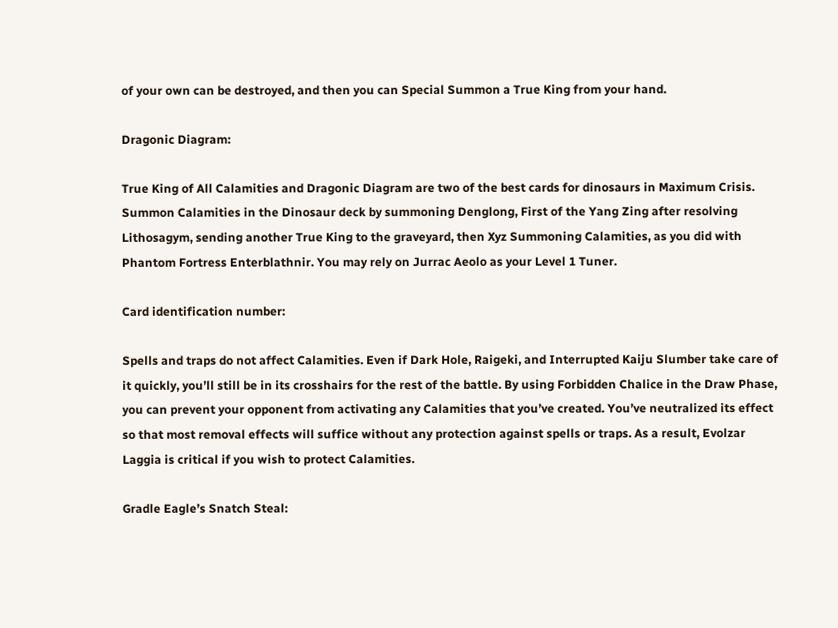of your own can be destroyed, and then you can Special Summon a True King from your hand.

Dragonic Diagram:

True King of All Calamities and Dragonic Diagram are two of the best cards for dinosaurs in Maximum Crisis. Summon Calamities in the Dinosaur deck by summoning Denglong, First of the Yang Zing after resolving Lithosagym, sending another True King to the graveyard, then Xyz Summoning Calamities, as you did with Phantom Fortress Enterblathnir. You may rely on Jurrac Aeolo as your Level 1 Tuner.

Card identification number:

Spells and traps do not affect Calamities. Even if Dark Hole, Raigeki, and Interrupted Kaiju Slumber take care of it quickly, you’ll still be in its crosshairs for the rest of the battle. By using Forbidden Chalice in the Draw Phase, you can prevent your opponent from activating any Calamities that you’ve created. You’ve neutralized its effect so that most removal effects will suffice without any protection against spells or traps. As a result, Evolzar Laggia is critical if you wish to protect Calamities.

Gradle Eagle’s Snatch Steal: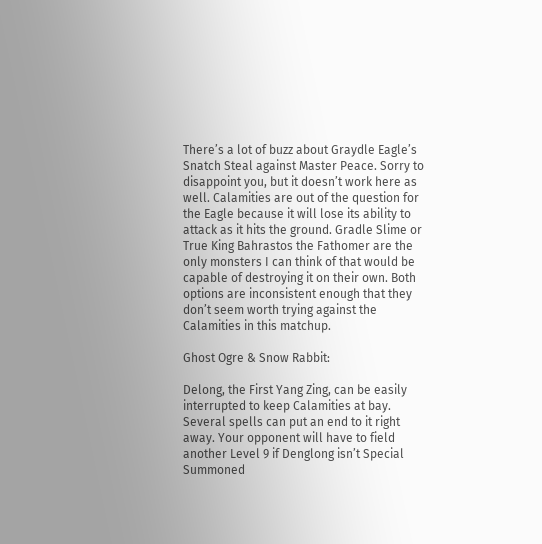There’s a lot of buzz about Graydle Eagle’s Snatch Steal against Master Peace. Sorry to disappoint you, but it doesn’t work here as well. Calamities are out of the question for the Eagle because it will lose its ability to attack as it hits the ground. Gradle Slime or True King Bahrastos the Fathomer are the only monsters I can think of that would be capable of destroying it on their own. Both options are inconsistent enough that they don’t seem worth trying against the Calamities in this matchup.

Ghost Ogre & Snow Rabbit:

Delong, the First Yang Zing, can be easily interrupted to keep Calamities at bay. Several spells can put an end to it right away. Your opponent will have to field another Level 9 if Denglong isn’t Special Summoned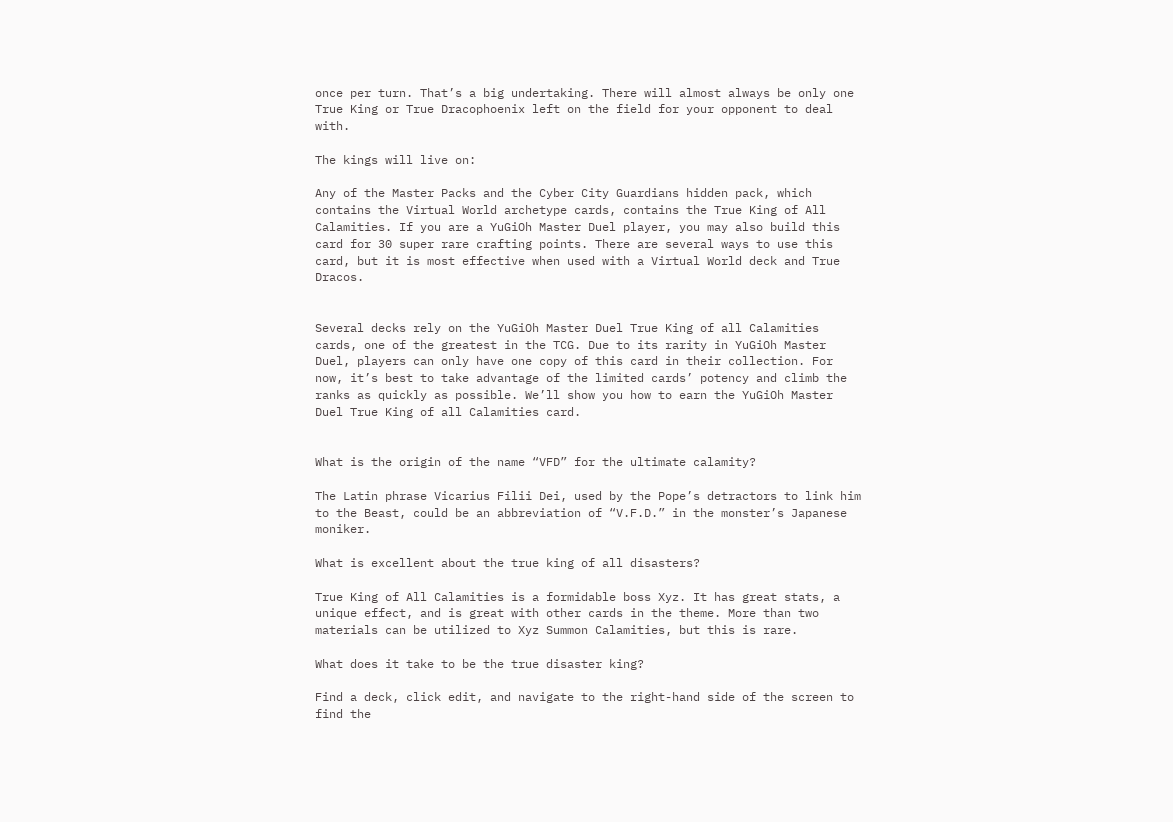once per turn. That’s a big undertaking. There will almost always be only one True King or True Dracophoenix left on the field for your opponent to deal with.

The kings will live on:

Any of the Master Packs and the Cyber City Guardians hidden pack, which contains the Virtual World archetype cards, contains the True King of All Calamities. If you are a YuGiOh Master Duel player, you may also build this card for 30 super rare crafting points. There are several ways to use this card, but it is most effective when used with a Virtual World deck and True Dracos.


Several decks rely on the YuGiOh Master Duel True King of all Calamities cards, one of the greatest in the TCG. Due to its rarity in YuGiOh Master Duel, players can only have one copy of this card in their collection. For now, it’s best to take advantage of the limited cards’ potency and climb the ranks as quickly as possible. We’ll show you how to earn the YuGiOh Master Duel True King of all Calamities card.


What is the origin of the name “VFD” for the ultimate calamity?

The Latin phrase Vicarius Filii Dei, used by the Pope’s detractors to link him to the Beast, could be an abbreviation of “V.F.D.” in the monster’s Japanese moniker.

What is excellent about the true king of all disasters?

True King of All Calamities is a formidable boss Xyz. It has great stats, a unique effect, and is great with other cards in the theme. More than two materials can be utilized to Xyz Summon Calamities, but this is rare.

What does it take to be the true disaster king?

Find a deck, click edit, and navigate to the right-hand side of the screen to find the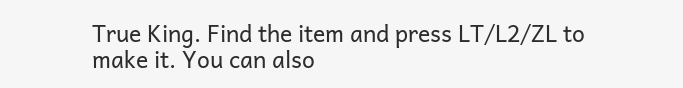True King. Find the item and press LT/L2/ZL to make it. You can also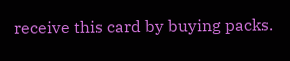receive this card by buying packs.